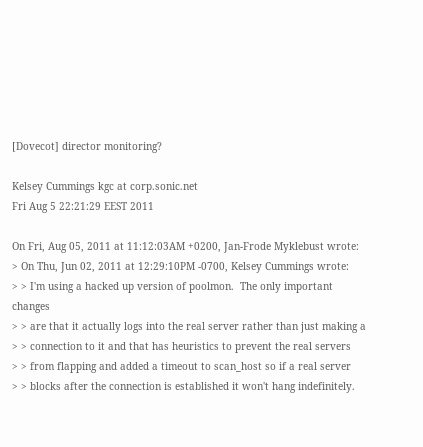[Dovecot] director monitoring?

Kelsey Cummings kgc at corp.sonic.net
Fri Aug 5 22:21:29 EEST 2011

On Fri, Aug 05, 2011 at 11:12:03AM +0200, Jan-Frode Myklebust wrote:
> On Thu, Jun 02, 2011 at 12:29:10PM -0700, Kelsey Cummings wrote:
> > I'm using a hacked up version of poolmon.  The only important changes
> > are that it actually logs into the real server rather than just making a
> > connection to it and that has heuristics to prevent the real servers
> > from flapping and added a timeout to scan_host so if a real server
> > blocks after the connection is established it won't hang indefinitely.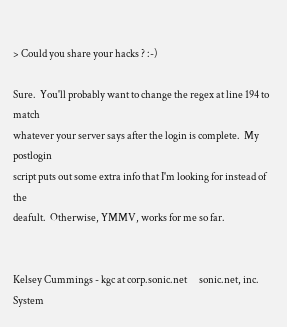> Could you share your hacks ? :-)

Sure.  You'll probably want to change the regex at line 194 to match
whatever your server says after the login is complete.  My postlogin
script puts out some extra info that I'm looking for instead of the
deafult.  Otherwise, YMMV, works for me so far.


Kelsey Cummings - kgc at corp.sonic.net      sonic.net, inc.
System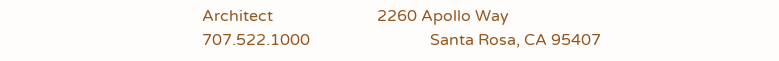Architect                          2260 Apollo Way
707.522.1000                              Santa Rosa, CA 95407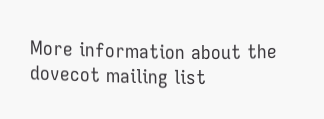More information about the dovecot mailing list